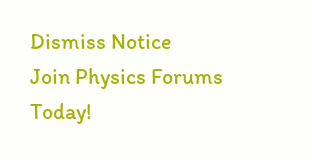Dismiss Notice
Join Physics Forums Today!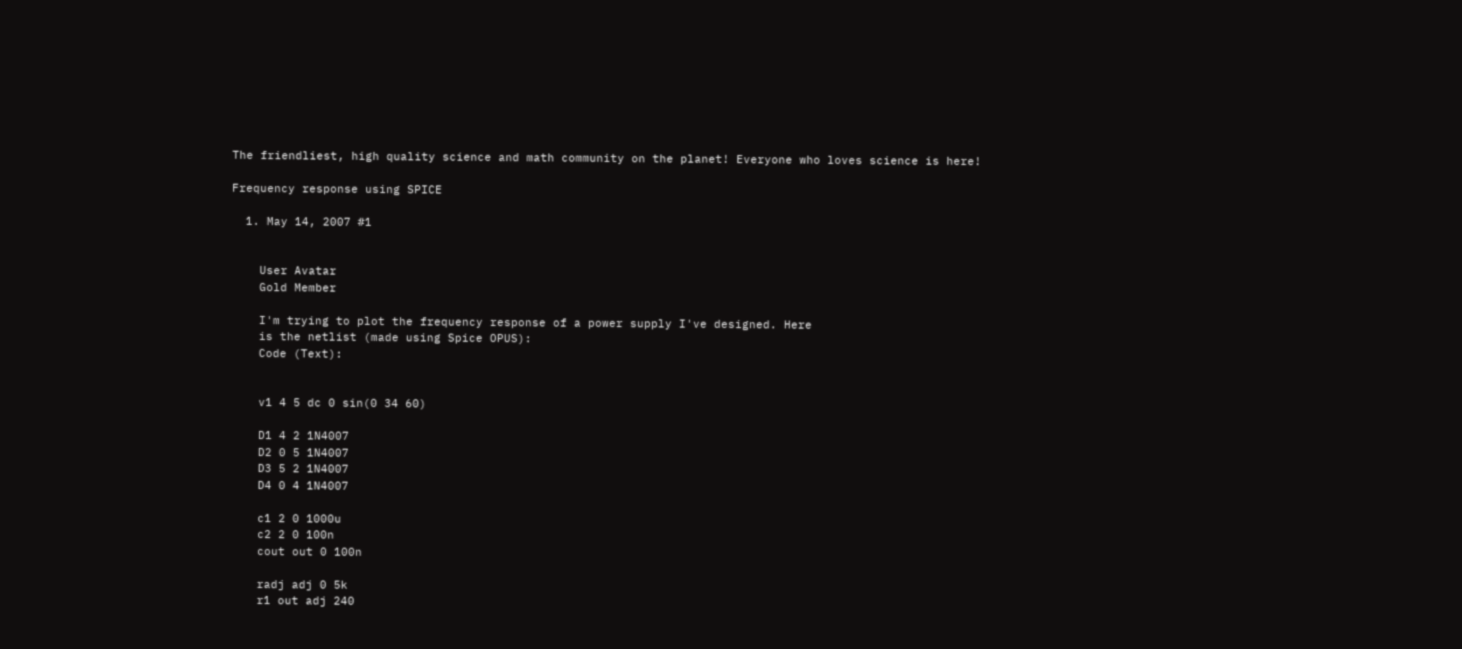The friendliest, high quality science and math community on the planet! Everyone who loves science is here!

Frequency response using SPICE

  1. May 14, 2007 #1


    User Avatar
    Gold Member

    I'm trying to plot the frequency response of a power supply I've designed. Here
    is the netlist (made using Spice OPUS):
    Code (Text):


    v1 4 5 dc 0 sin(0 34 60)

    D1 4 2 1N4007
    D2 0 5 1N4007
    D3 5 2 1N4007
    D4 0 4 1N4007

    c1 2 0 1000u
    c2 2 0 100n
    cout out 0 100n

    radj adj 0 5k
    r1 out adj 240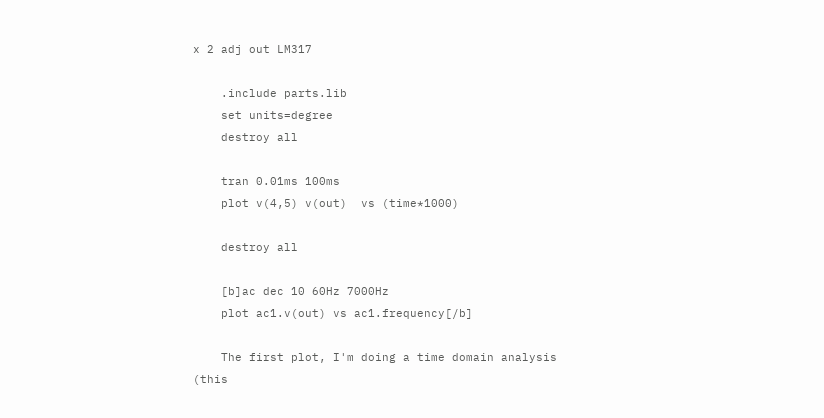x 2 adj out LM317

    .include parts.lib
    set units=degree
    destroy all

    tran 0.01ms 100ms
    plot v(4,5) v(out)  vs (time*1000)

    destroy all

    [b]ac dec 10 60Hz 7000Hz
    plot ac1.v(out) vs ac1.frequency[/b]

    The first plot, I'm doing a time domain analysis (this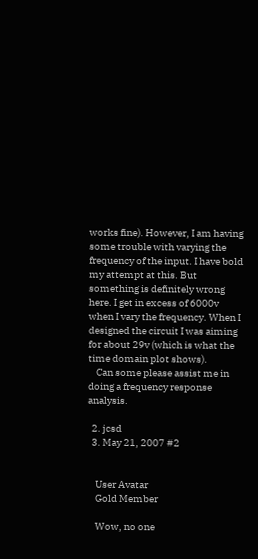works fine). However, I am having some trouble with varying the frequency of the input. I have bold my attempt at this. But something is definitely wrong here. I get in excess of 6000v when I vary the frequency. When I designed the circuit I was aiming for about 29v (which is what the time domain plot shows).
    Can some please assist me in doing a frequency response analysis.

  2. jcsd
  3. May 21, 2007 #2


    User Avatar
    Gold Member

    Wow, no one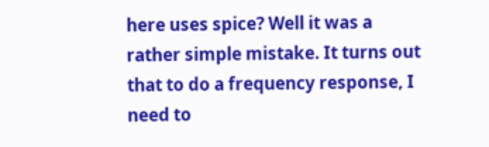here uses spice? Well it was a rather simple mistake. It turns out that to do a frequency response, I need to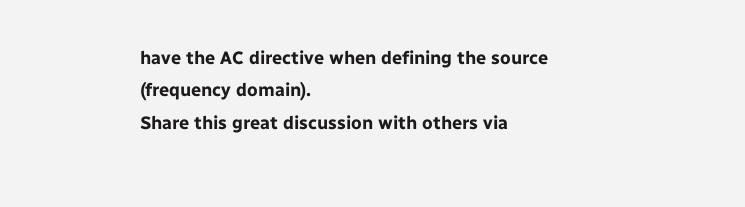have the AC directive when defining the source (frequency domain).
Share this great discussion with others via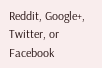Reddit, Google+, Twitter, or Facebook